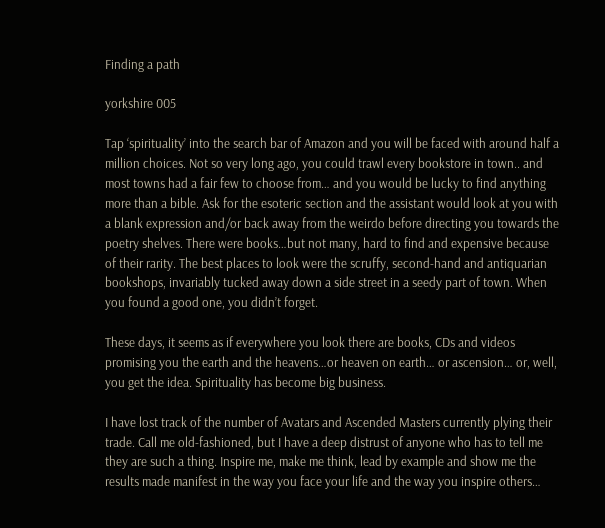Finding a path

yorkshire 005

Tap ‘spirituality’ into the search bar of Amazon and you will be faced with around half a million choices. Not so very long ago, you could trawl every bookstore in town.. and most towns had a fair few to choose from… and you would be lucky to find anything more than a bible. Ask for the esoteric section and the assistant would look at you with a blank expression and/or back away from the weirdo before directing you towards the poetry shelves. There were books…but not many, hard to find and expensive because of their rarity. The best places to look were the scruffy, second-hand and antiquarian bookshops, invariably tucked away down a side street in a seedy part of town. When you found a good one, you didn’t forget.

These days, it seems as if everywhere you look there are books, CDs and videos promising you the earth and the heavens…or heaven on earth… or ascension… or, well, you get the idea. Spirituality has become big business.

I have lost track of the number of Avatars and Ascended Masters currently plying their trade. Call me old-fashioned, but I have a deep distrust of anyone who has to tell me they are such a thing. Inspire me, make me think, lead by example and show me the results made manifest in the way you face your life and the way you inspire others…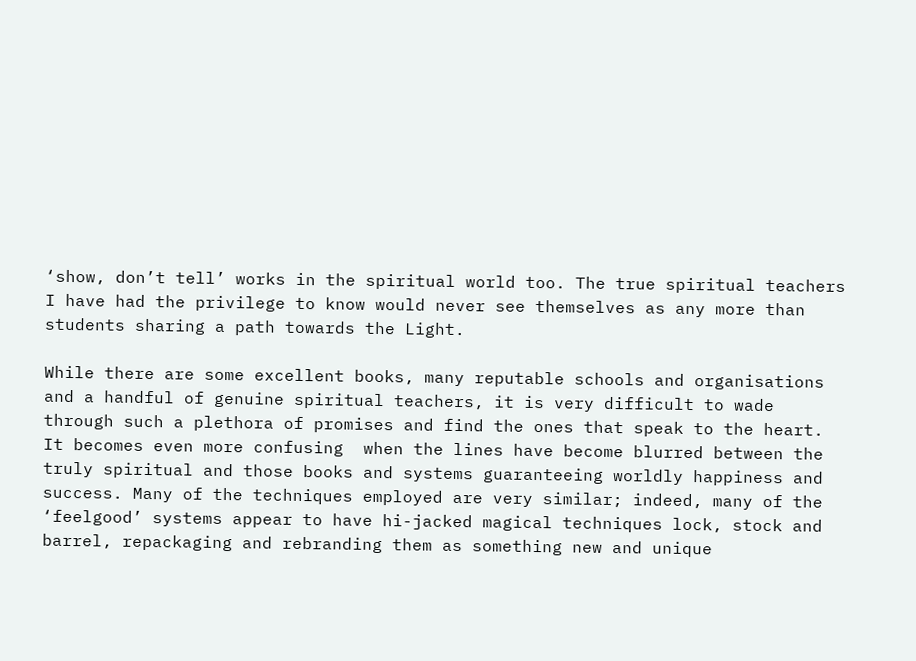‘show, don’t tell’ works in the spiritual world too. The true spiritual teachers I have had the privilege to know would never see themselves as any more than students sharing a path towards the Light.

While there are some excellent books, many reputable schools and organisations and a handful of genuine spiritual teachers, it is very difficult to wade through such a plethora of promises and find the ones that speak to the heart. It becomes even more confusing  when the lines have become blurred between the truly spiritual and those books and systems guaranteeing worldly happiness and success. Many of the techniques employed are very similar; indeed, many of the ‘feelgood’ systems appear to have hi-jacked magical techniques lock, stock and barrel, repackaging and rebranding them as something new and unique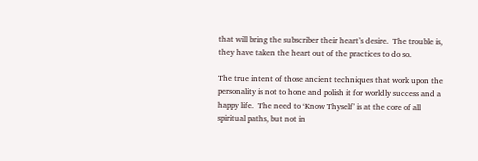that will bring the subscriber their heart’s desire.  The trouble is, they have taken the heart out of the practices to do so.

The true intent of those ancient techniques that work upon the personality is not to hone and polish it for worldly success and a happy life.  The need to ‘Know Thyself’ is at the core of all spiritual paths, but not in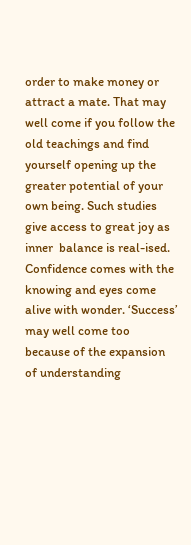order to make money or attract a mate. That may well come if you follow the old teachings and find yourself opening up the greater potential of your own being. Such studies give access to great joy as inner  balance is real-ised. Confidence comes with the knowing and eyes come alive with wonder. ‘Success’ may well come too  because of the expansion of understanding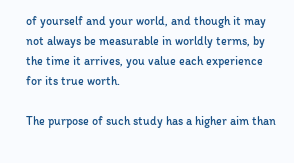of yourself and your world, and though it may not always be measurable in worldly terms, by the time it arrives, you value each experience for its true worth.

The purpose of such study has a higher aim than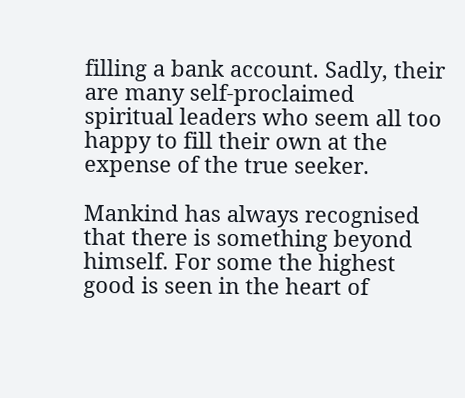filling a bank account. Sadly, their are many self-proclaimed spiritual leaders who seem all too happy to fill their own at the expense of the true seeker.

Mankind has always recognised that there is something beyond himself. For some the highest good is seen in the heart of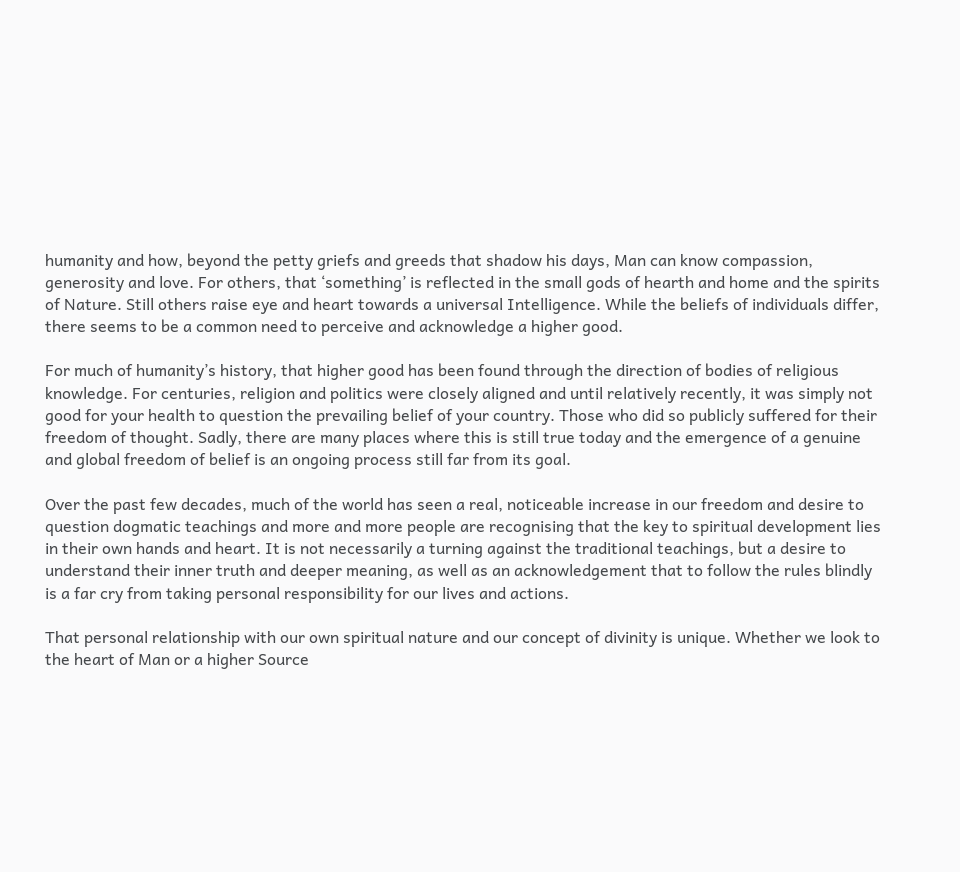humanity and how, beyond the petty griefs and greeds that shadow his days, Man can know compassion, generosity and love. For others, that ‘something’ is reflected in the small gods of hearth and home and the spirits of Nature. Still others raise eye and heart towards a universal Intelligence. While the beliefs of individuals differ, there seems to be a common need to perceive and acknowledge a higher good.

For much of humanity’s history, that higher good has been found through the direction of bodies of religious knowledge. For centuries, religion and politics were closely aligned and until relatively recently, it was simply not good for your health to question the prevailing belief of your country. Those who did so publicly suffered for their freedom of thought. Sadly, there are many places where this is still true today and the emergence of a genuine and global freedom of belief is an ongoing process still far from its goal.

Over the past few decades, much of the world has seen a real, noticeable increase in our freedom and desire to question dogmatic teachings and more and more people are recognising that the key to spiritual development lies in their own hands and heart. It is not necessarily a turning against the traditional teachings, but a desire to understand their inner truth and deeper meaning, as well as an acknowledgement that to follow the rules blindly is a far cry from taking personal responsibility for our lives and actions.

That personal relationship with our own spiritual nature and our concept of divinity is unique. Whether we look to the heart of Man or a higher Source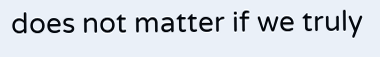does not matter if we truly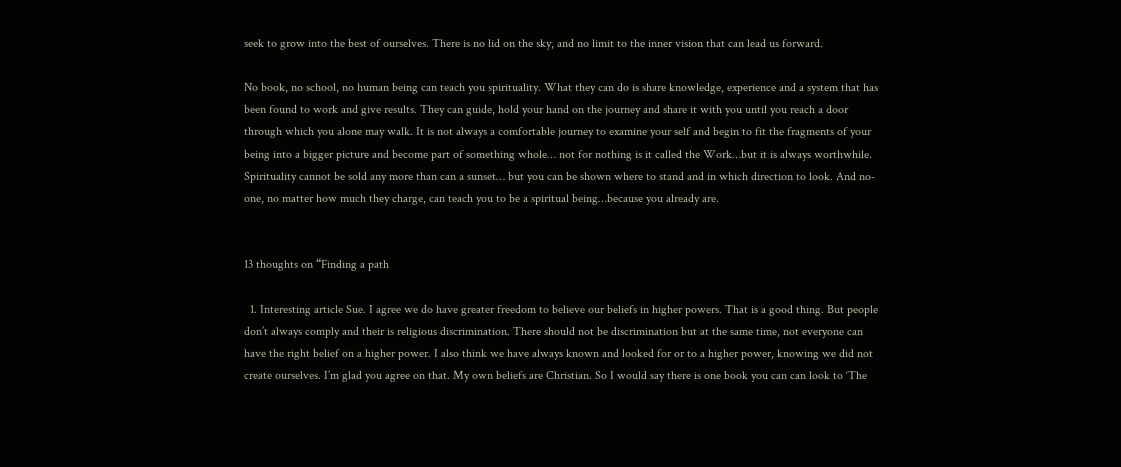seek to grow into the best of ourselves. There is no lid on the sky, and no limit to the inner vision that can lead us forward.

No book, no school, no human being can teach you spirituality. What they can do is share knowledge, experience and a system that has been found to work and give results. They can guide, hold your hand on the journey and share it with you until you reach a door through which you alone may walk. It is not always a comfortable journey to examine your self and begin to fit the fragments of your being into a bigger picture and become part of something whole… not for nothing is it called the Work…but it is always worthwhile. Spirituality cannot be sold any more than can a sunset… but you can be shown where to stand and in which direction to look. And no-one, no matter how much they charge, can teach you to be a spiritual being…because you already are.


13 thoughts on “Finding a path

  1. Interesting article Sue. I agree we do have greater freedom to believe our beliefs in higher powers. That is a good thing. But people don’t always comply and their is religious discrimination. There should not be discrimination but at the same time, not everyone can have the right belief on a higher power. I also think we have always known and looked for or to a higher power, knowing we did not create ourselves. I’m glad you agree on that. My own beliefs are Christian. So I would say there is one book you can can look to ‘The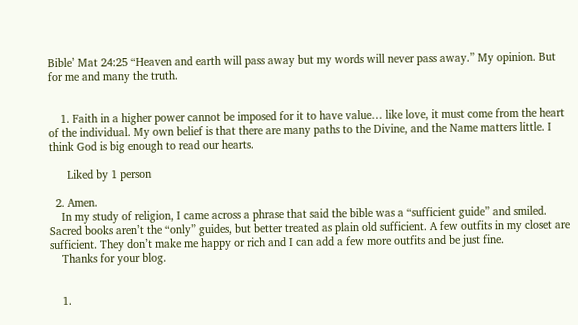Bible’ Mat 24:25 “Heaven and earth will pass away but my words will never pass away.” My opinion. But for me and many the truth.


    1. Faith in a higher power cannot be imposed for it to have value… like love, it must come from the heart of the individual. My own belief is that there are many paths to the Divine, and the Name matters little. I think God is big enough to read our hearts.

      Liked by 1 person

  2. Amen.
    In my study of religion, I came across a phrase that said the bible was a “sufficient guide” and smiled. Sacred books aren’t the “only” guides, but better treated as plain old sufficient. A few outfits in my closet are sufficient. They don’t make me happy or rich and I can add a few more outfits and be just fine.
    Thanks for your blog.


    1.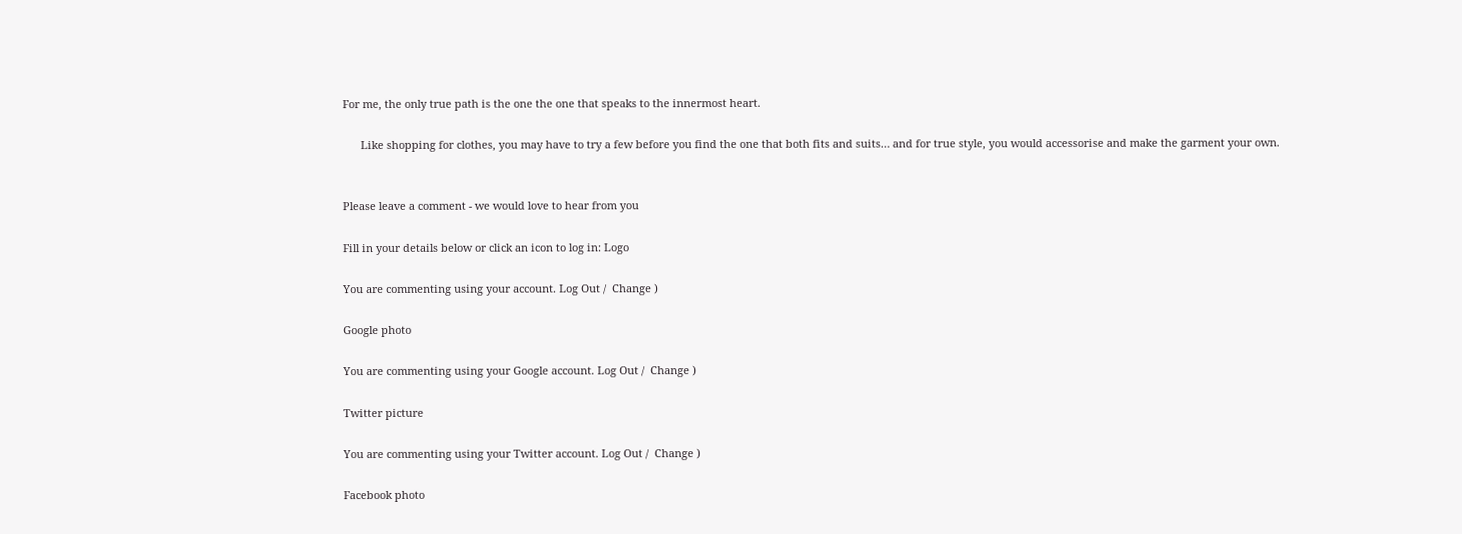For me, the only true path is the one the one that speaks to the innermost heart.

      Like shopping for clothes, you may have to try a few before you find the one that both fits and suits… and for true style, you would accessorise and make the garment your own.


Please leave a comment - we would love to hear from you

Fill in your details below or click an icon to log in: Logo

You are commenting using your account. Log Out /  Change )

Google photo

You are commenting using your Google account. Log Out /  Change )

Twitter picture

You are commenting using your Twitter account. Log Out /  Change )

Facebook photo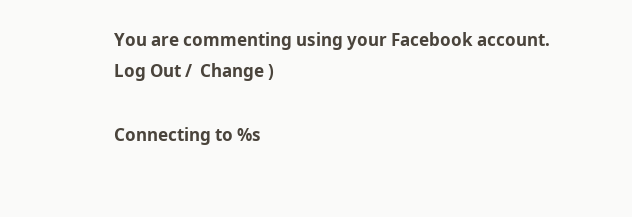You are commenting using your Facebook account. Log Out /  Change )

Connecting to %s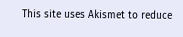This site uses Akismet to reduce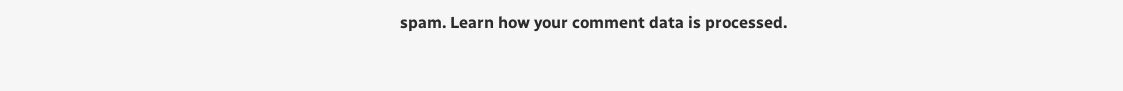spam. Learn how your comment data is processed.